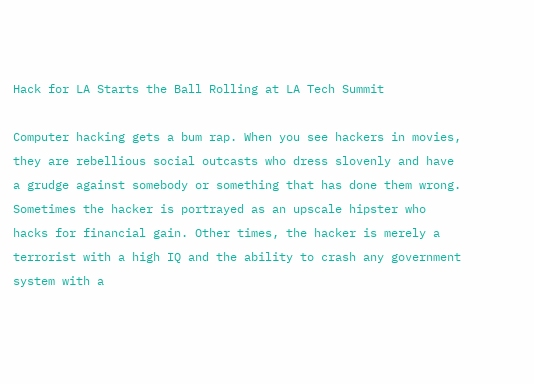Hack for LA Starts the Ball Rolling at LA Tech Summit

Computer hacking gets a bum rap. When you see hackers in movies, they are rebellious social outcasts who dress slovenly and have a grudge against somebody or something that has done them wrong. Sometimes the hacker is portrayed as an upscale hipster who hacks for financial gain. Other times, the hacker is merely a terrorist with a high IQ and the ability to crash any government system with a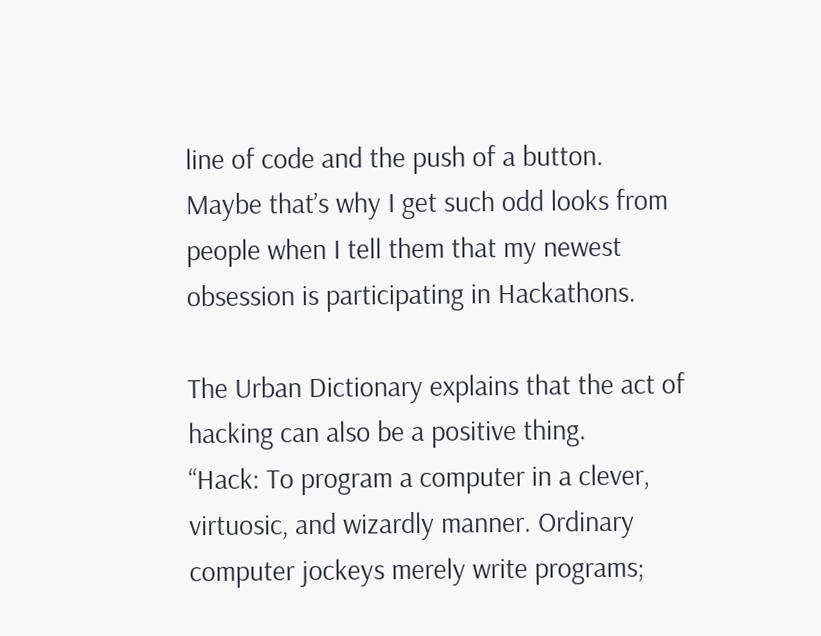line of code and the push of a button. Maybe that’s why I get such odd looks from people when I tell them that my newest obsession is participating in Hackathons.

The Urban Dictionary explains that the act of hacking can also be a positive thing.
“Hack: To program a computer in a clever, virtuosic, and wizardly manner. Ordinary computer jockeys merely write programs;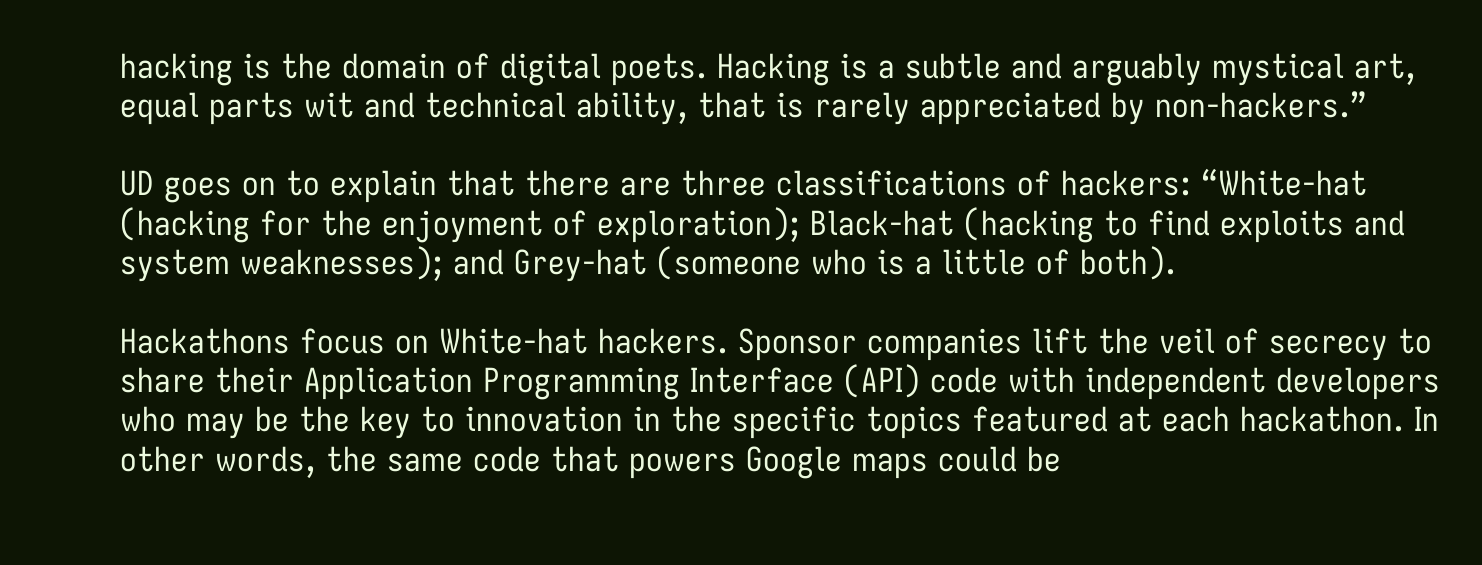hacking is the domain of digital poets. Hacking is a subtle and arguably mystical art, equal parts wit and technical ability, that is rarely appreciated by non-hackers.”

UD goes on to explain that there are three classifications of hackers: “White-hat (hacking for the enjoyment of exploration); Black-hat (hacking to find exploits and system weaknesses); and Grey-hat (someone who is a little of both).

Hackathons focus on White-hat hackers. Sponsor companies lift the veil of secrecy to share their Application Programming Interface (API) code with independent developers who may be the key to innovation in the specific topics featured at each hackathon. In other words, the same code that powers Google maps could be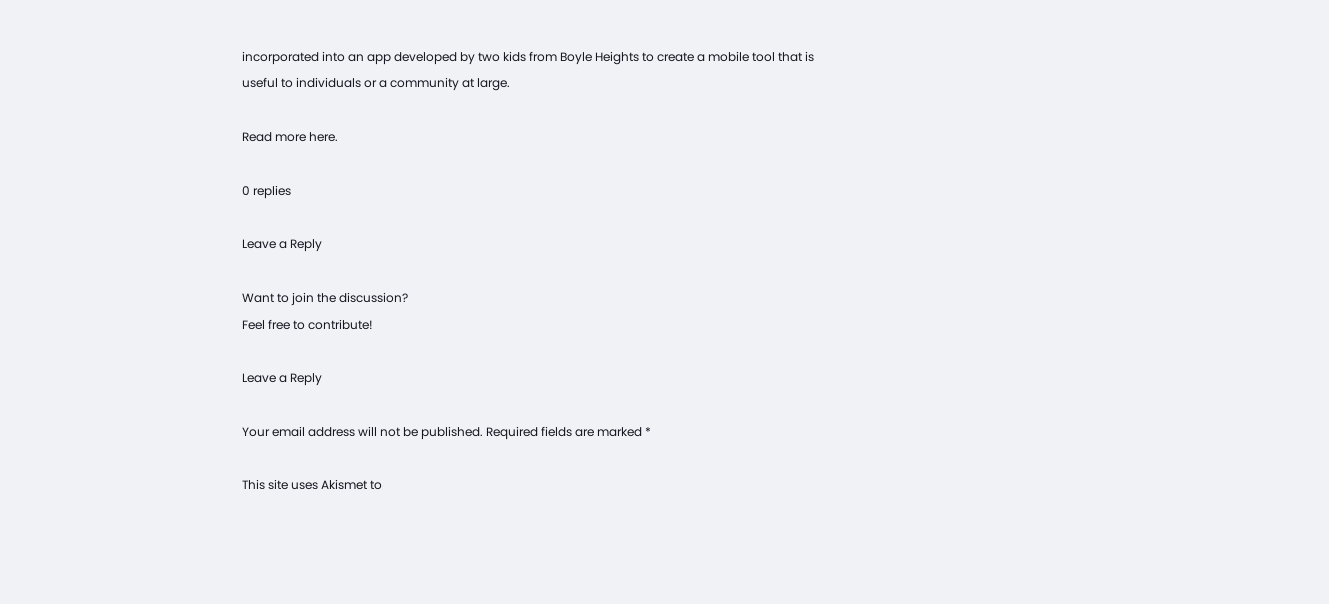incorporated into an app developed by two kids from Boyle Heights to create a mobile tool that is useful to individuals or a community at large.

Read more here.

0 replies

Leave a Reply

Want to join the discussion?
Feel free to contribute!

Leave a Reply

Your email address will not be published. Required fields are marked *

This site uses Akismet to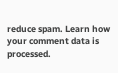reduce spam. Learn how your comment data is processed.